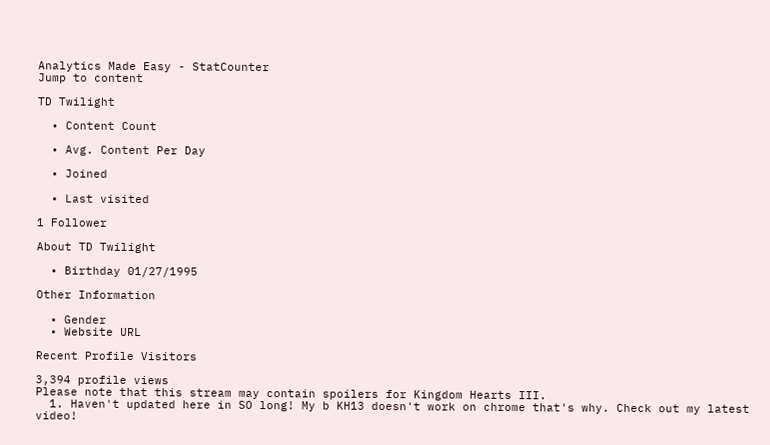Analytics Made Easy - StatCounter
Jump to content

TD Twilight

  • Content Count

  • Avg. Content Per Day

  • Joined

  • Last visited

1 Follower

About TD Twilight

  • Birthday 01/27/1995

Other Information

  • Gender
  • Website URL

Recent Profile Visitors

3,394 profile views
Please note that this stream may contain spoilers for Kingdom Hearts III.
  1. Haven't updated here in SO long! My b KH13 doesn't work on chrome that's why. Check out my latest video!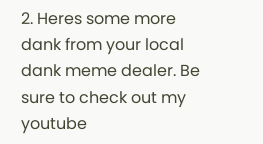2. Heres some more dank from your local dank meme dealer. Be sure to check out my youtube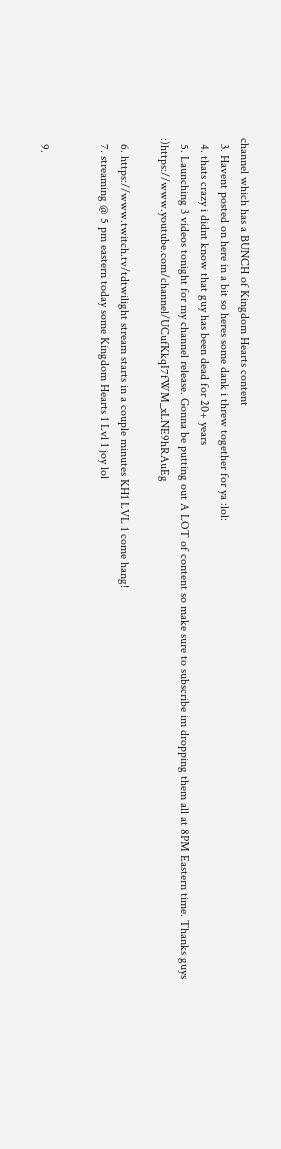channel which has a BUNCH of Kingdom Hearts content
  3. Havent posted on here in a bit so heres some dank i threw together for ya :lol:
  4. thats crazy i didnt know that guy has been dead for 20+ years
  5. Launching 3 videos tonight for my channel release. Gonna be putting out A LOT of content so make sure to subscribe im dropping them all at 8PM Eastern time. Thanks guys :)https://www.youtube.com/channel/UCufKkqI7fWM_xLNE9hRAuEg

  6. https://www.twitch.tv/tdtwilight stream starts in a couple minutes KH1 LVL 1 come hang!
  7. streaming @ 5 pm eastern today some Kingdom Hearts 1 Lvl 1 joy lol


  9.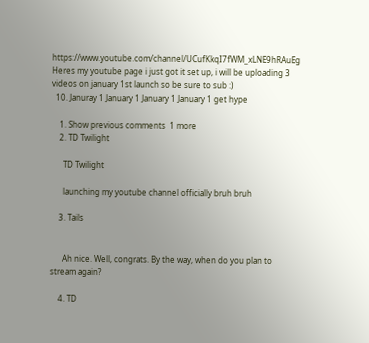https://www.youtube.com/channel/UCufKkqI7fWM_xLNE9hRAuEg Heres my youtube page i just got it set up, i will be uploading 3 videos on january 1st launch so be sure to sub :)
  10. Januray 1 January 1 January 1 January 1 get hype

    1. Show previous comments  1 more
    2. TD Twilight

      TD Twilight

      launching my youtube channel officially bruh bruh

    3. Tails


      Ah nice. Well, congrats. By the way, when do you plan to stream again?

    4. TD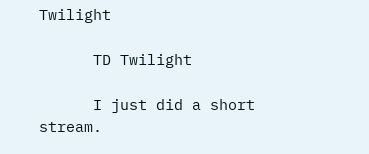Twilight

      TD Twilight

      I just did a short stream.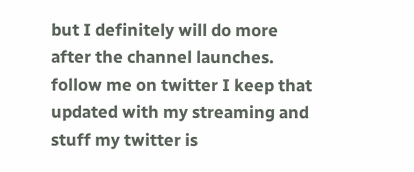but I definitely will do more after the channel launches. follow me on twitter I keep that updated with my streaming and stuff my twitter is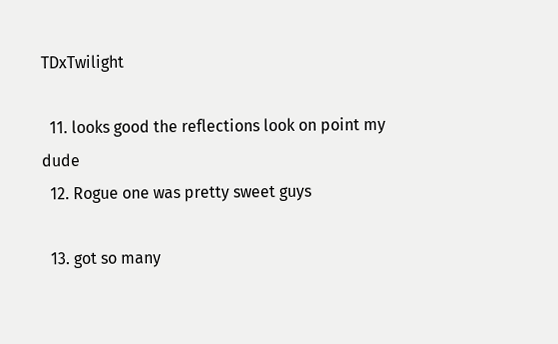TDxTwilight

  11. looks good the reflections look on point my dude
  12. Rogue one was pretty sweet guys

  13. got so many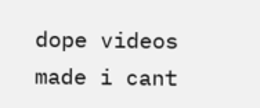dope videos made i cant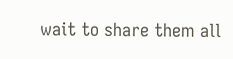wait to share them all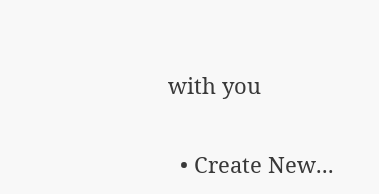with you

  • Create New...